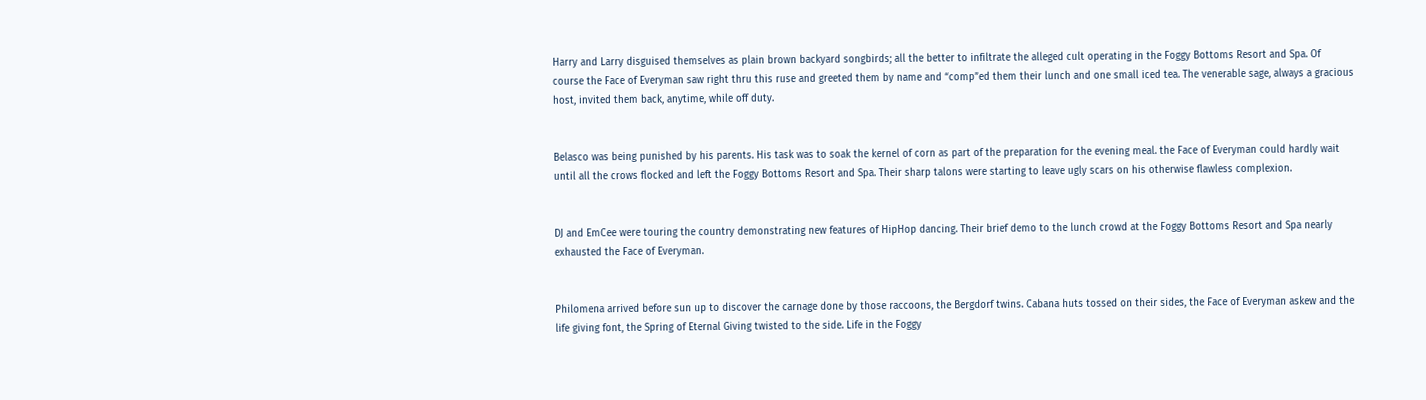Harry and Larry disguised themselves as plain brown backyard songbirds; all the better to infiltrate the alleged cult operating in the Foggy Bottoms Resort and Spa. Of course the Face of Everyman saw right thru this ruse and greeted them by name and “comp”ed them their lunch and one small iced tea. The venerable sage, always a gracious host, invited them back, anytime, while off duty.


Belasco was being punished by his parents. His task was to soak the kernel of corn as part of the preparation for the evening meal. the Face of Everyman could hardly wait until all the crows flocked and left the Foggy Bottoms Resort and Spa. Their sharp talons were starting to leave ugly scars on his otherwise flawless complexion.


DJ and EmCee were touring the country demonstrating new features of HipHop dancing. Their brief demo to the lunch crowd at the Foggy Bottoms Resort and Spa nearly exhausted the Face of Everyman.


Philomena arrived before sun up to discover the carnage done by those raccoons, the Bergdorf twins. Cabana huts tossed on their sides, the Face of Everyman askew and the life giving font, the Spring of Eternal Giving twisted to the side. Life in the Foggy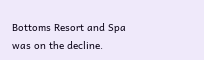Bottoms Resort and Spa was on the decline.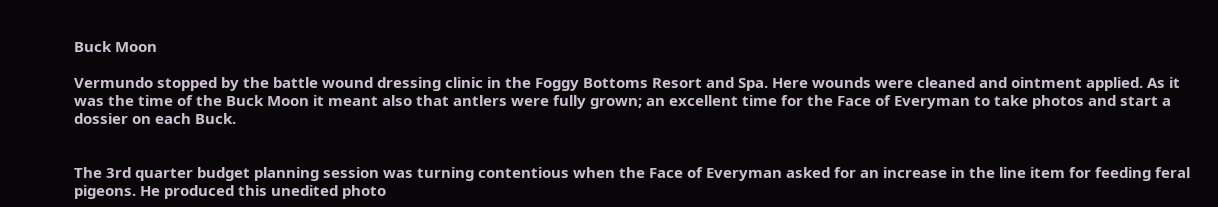Buck Moon

Vermundo stopped by the battle wound dressing clinic in the Foggy Bottoms Resort and Spa. Here wounds were cleaned and ointment applied. As it was the time of the Buck Moon it meant also that antlers were fully grown; an excellent time for the Face of Everyman to take photos and start a dossier on each Buck.


The 3rd quarter budget planning session was turning contentious when the Face of Everyman asked for an increase in the line item for feeding feral pigeons. He produced this unedited photo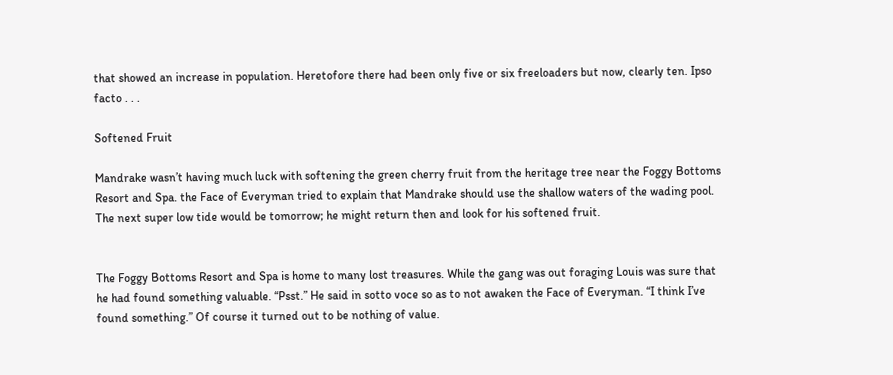that showed an increase in population. Heretofore there had been only five or six freeloaders but now, clearly ten. Ipso facto . . .

Softened Fruit

Mandrake wasn’t having much luck with softening the green cherry fruit from the heritage tree near the Foggy Bottoms Resort and Spa. the Face of Everyman tried to explain that Mandrake should use the shallow waters of the wading pool. The next super low tide would be tomorrow; he might return then and look for his softened fruit.


The Foggy Bottoms Resort and Spa is home to many lost treasures. While the gang was out foraging Louis was sure that he had found something valuable. “Psst.” He said in sotto voce so as to not awaken the Face of Everyman. “I think I’ve found something.” Of course it turned out to be nothing of value.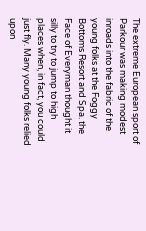The extreme European sport of Parkour was making modest inroads into the fabric of the young folks at the Foggy Bottoms Resort and Spa. the Face of Everyman thought it silly to try to jump to high places when, in fact, you could just fly. Many young folks relied upon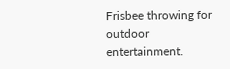Frisbee throwing for outdoor entertainment.